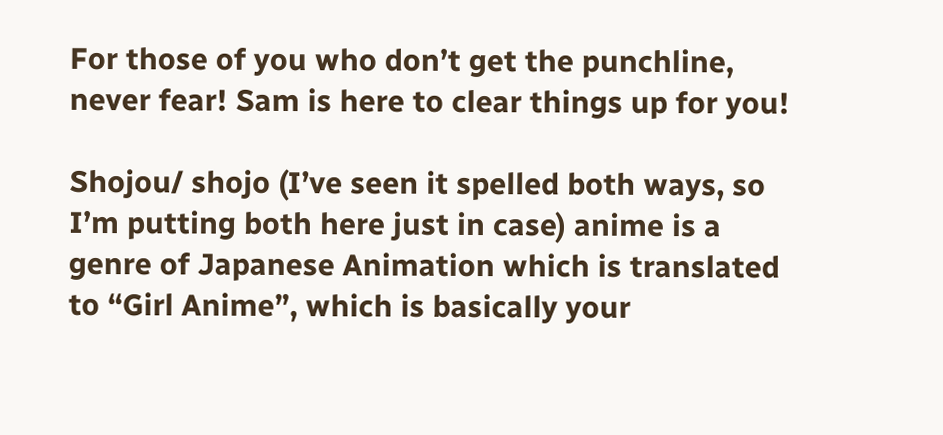For those of you who don’t get the punchline, never fear! Sam is here to clear things up for you!

Shojou/ shojo (I’ve seen it spelled both ways, so I’m putting both here just in case) anime is a genre of Japanese Animation which is translated to “Girl Anime”, which is basically your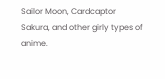Sailor Moon, Cardcaptor Sakura, and other girly types of anime.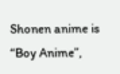Shonen anime is “Boy Anime”,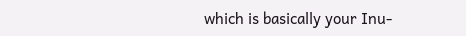which is basically your Inu-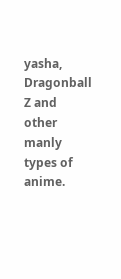yasha, Dragonball Z and other manly types of anime.